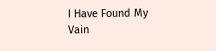I Have Found My Vain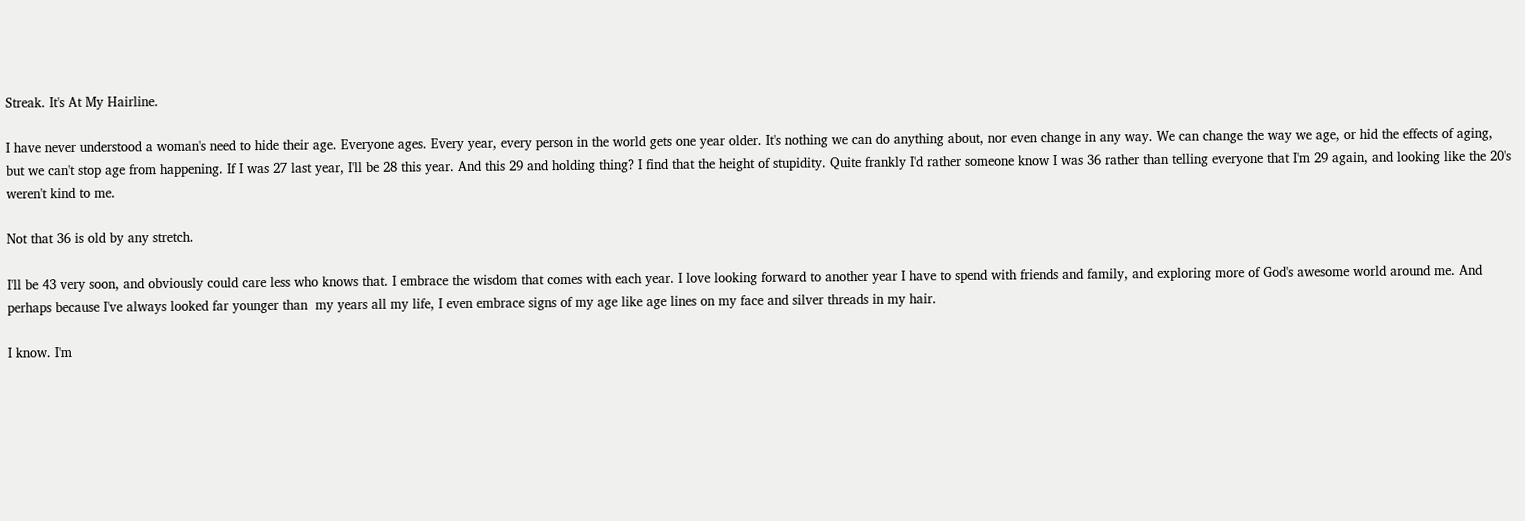Streak. It's At My Hairline.

I have never understood a woman's need to hide their age. Everyone ages. Every year, every person in the world gets one year older. It's nothing we can do anything about, nor even change in any way. We can change the way we age, or hid the effects of aging, but we can't stop age from happening. If I was 27 last year, I'll be 28 this year. And this 29 and holding thing? I find that the height of stupidity. Quite frankly I'd rather someone know I was 36 rather than telling everyone that I'm 29 again, and looking like the 20's weren't kind to me.

Not that 36 is old by any stretch.

I'll be 43 very soon, and obviously could care less who knows that. I embrace the wisdom that comes with each year. I love looking forward to another year I have to spend with friends and family, and exploring more of God's awesome world around me. And perhaps because I've always looked far younger than  my years all my life, I even embrace signs of my age like age lines on my face and silver threads in my hair.

I know. I'm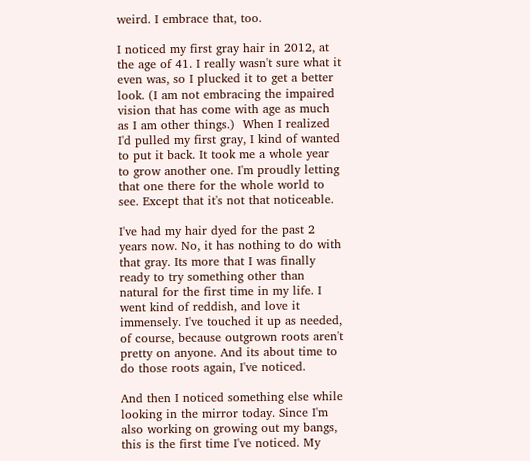weird. I embrace that, too.

I noticed my first gray hair in 2012, at the age of 41. I really wasn't sure what it even was, so I plucked it to get a better look. (I am not embracing the impaired vision that has come with age as much as I am other things.)  When I realized I'd pulled my first gray, I kind of wanted to put it back. It took me a whole year to grow another one. I'm proudly letting that one there for the whole world to see. Except that it's not that noticeable.

I've had my hair dyed for the past 2 years now. No, it has nothing to do with that gray. Its more that I was finally ready to try something other than natural for the first time in my life. I went kind of reddish, and love it immensely. I've touched it up as needed, of course, because outgrown roots aren't pretty on anyone. And its about time to do those roots again, I've noticed.

And then I noticed something else while looking in the mirror today. Since I'm also working on growing out my bangs, this is the first time I've noticed. My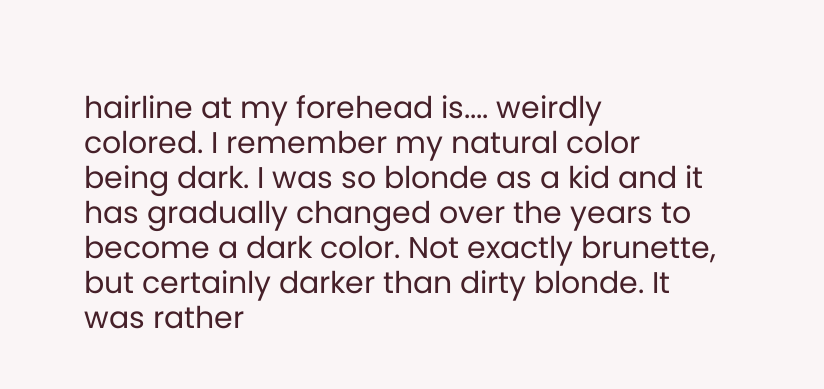hairline at my forehead is.... weirdly colored. I remember my natural color being dark. I was so blonde as a kid and it has gradually changed over the years to become a dark color. Not exactly brunette, but certainly darker than dirty blonde. It was rather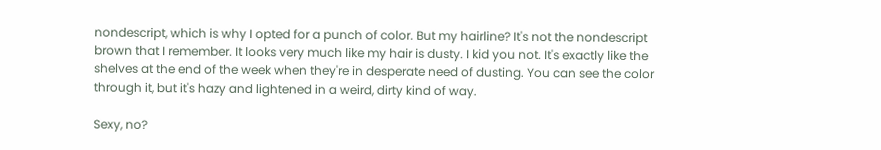nondescript, which is why I opted for a punch of color. But my hairline? It's not the nondescript brown that I remember. It looks very much like my hair is dusty. I kid you not. It's exactly like the shelves at the end of the week when they're in desperate need of dusting. You can see the color through it, but it's hazy and lightened in a weird, dirty kind of way.

Sexy, no?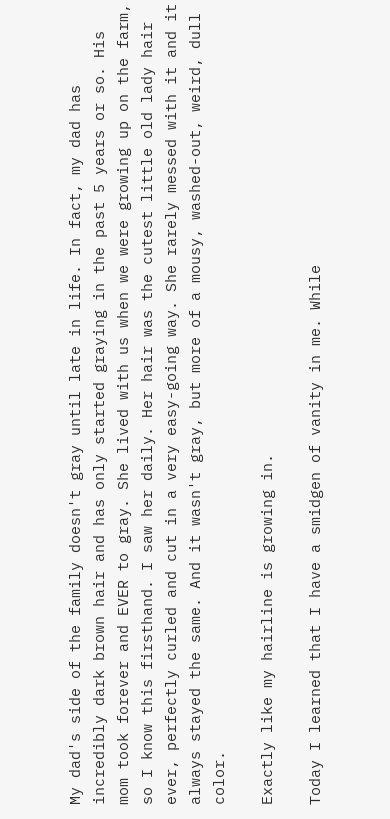My dad's side of the family doesn't gray until late in life. In fact, my dad has incredibly dark brown hair and has only started graying in the past 5 years or so. His mom took forever and EVER to gray. She lived with us when we were growing up on the farm, so I know this firsthand. I saw her daily. Her hair was the cutest little old lady hair ever, perfectly curled and cut in a very easy-going way. She rarely messed with it and it always stayed the same. And it wasn't gray, but more of a mousy, washed-out, weird, dull color.

Exactly like my hairline is growing in.

Today I learned that I have a smidgen of vanity in me. While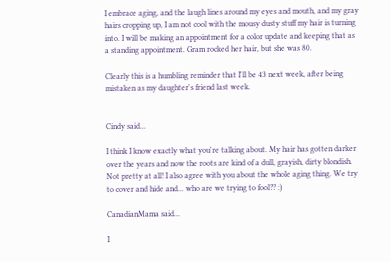I embrace aging, and the laugh lines around my eyes and mouth, and my gray hairs cropping up, I am not cool with the mousy dusty stuff my hair is turning into. I will be making an appointment for a color update and keeping that as a standing appointment. Gram rocked her hair, but she was 80.

Clearly this is a humbling reminder that I'll be 43 next week, after being mistaken as my daughter's friend last week.


Cindy said...

I think I know exactly what you're talking about. My hair has gotten darker over the years and now the roots are kind of a dull, grayish, dirty blondish. Not pretty at all! I also agree with you about the whole aging thing. We try to cover and hide and... who are we trying to fool?? :)

CanadianMama said...

I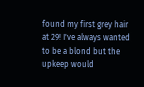found my first grey hair at 29! I've always wanted to be a blond but the upkeep would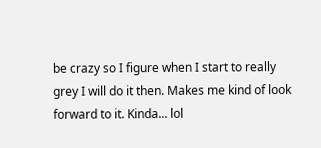be crazy so I figure when I start to really grey I will do it then. Makes me kind of look forward to it. Kinda... lol